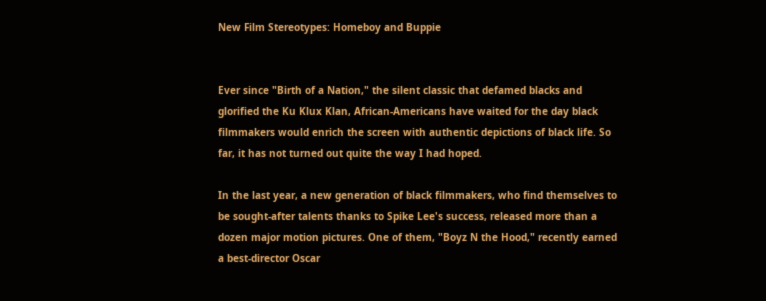New Film Stereotypes: Homeboy and Buppie


Ever since "Birth of a Nation," the silent classic that defamed blacks and glorified the Ku Klux Klan, African-Americans have waited for the day black filmmakers would enrich the screen with authentic depictions of black life. So far, it has not turned out quite the way I had hoped.

In the last year, a new generation of black filmmakers, who find themselves to be sought-after talents thanks to Spike Lee's success, released more than a dozen major motion pictures. One of them, "Boyz N the Hood," recently earned a best-director Oscar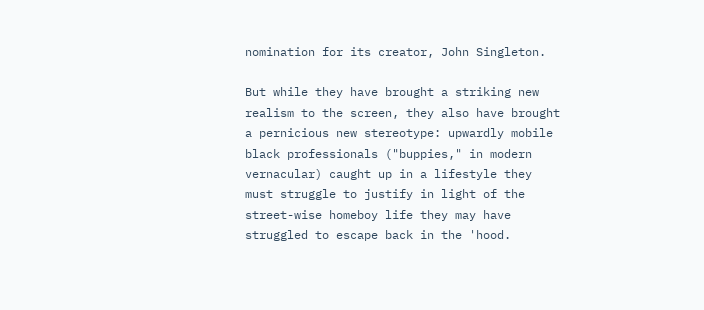nomination for its creator, John Singleton.

But while they have brought a striking new realism to the screen, they also have brought a pernicious new stereotype: upwardly mobile black professionals ("buppies," in modern vernacular) caught up in a lifestyle they must struggle to justify in light of the street-wise homeboy life they may have struggled to escape back in the 'hood.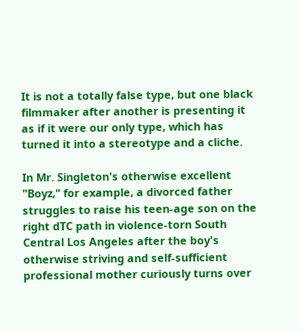It is not a totally false type, but one black filmmaker after another is presenting it as if it were our only type, which has turned it into a stereotype and a cliche.

In Mr. Singleton's otherwise excellent "Boyz," for example, a divorced father struggles to raise his teen-age son on the right dTC path in violence-torn South Central Los Angeles after the boy's otherwise striving and self-sufficient professional mother curiously turns over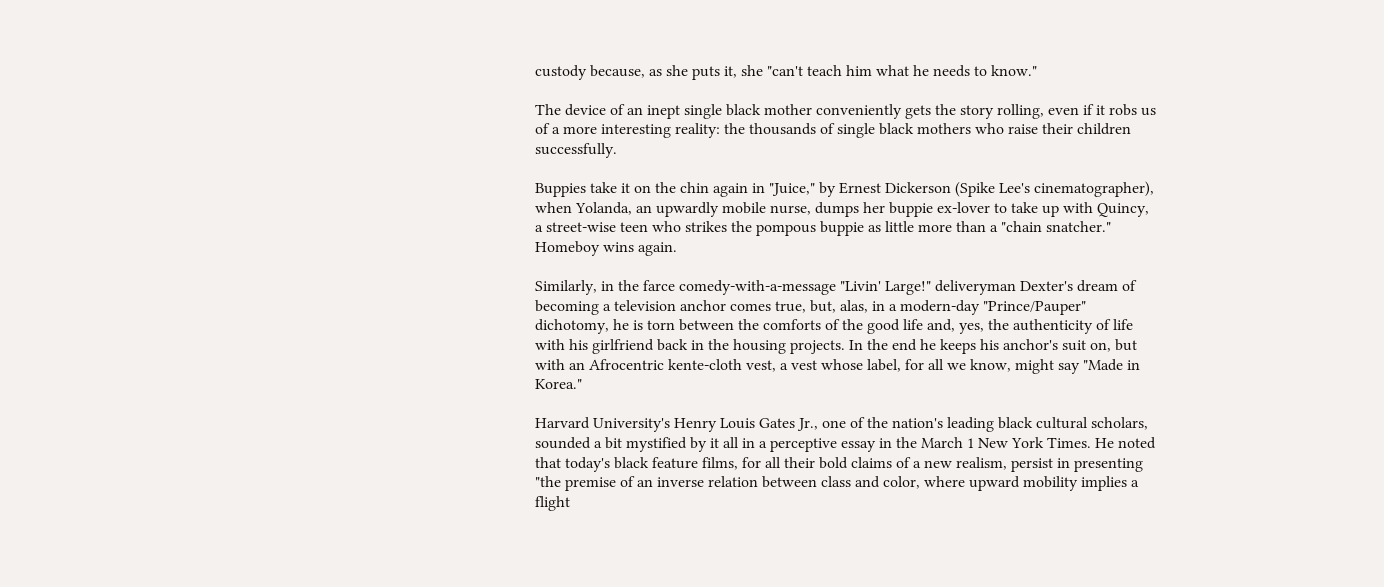custody because, as she puts it, she "can't teach him what he needs to know."

The device of an inept single black mother conveniently gets the story rolling, even if it robs us of a more interesting reality: the thousands of single black mothers who raise their children successfully.

Buppies take it on the chin again in "Juice," by Ernest Dickerson (Spike Lee's cinematographer), when Yolanda, an upwardly mobile nurse, dumps her buppie ex-lover to take up with Quincy, a street-wise teen who strikes the pompous buppie as little more than a "chain snatcher." Homeboy wins again.

Similarly, in the farce comedy-with-a-message "Livin' Large!" deliveryman Dexter's dream of becoming a television anchor comes true, but, alas, in a modern-day "Prince/Pauper" dichotomy, he is torn between the comforts of the good life and, yes, the authenticity of life with his girlfriend back in the housing projects. In the end he keeps his anchor's suit on, but with an Afrocentric kente-cloth vest, a vest whose label, for all we know, might say "Made in Korea."

Harvard University's Henry Louis Gates Jr., one of the nation's leading black cultural scholars, sounded a bit mystified by it all in a perceptive essay in the March 1 New York Times. He noted that today's black feature films, for all their bold claims of a new realism, persist in presenting "the premise of an inverse relation between class and color, where upward mobility implies a flight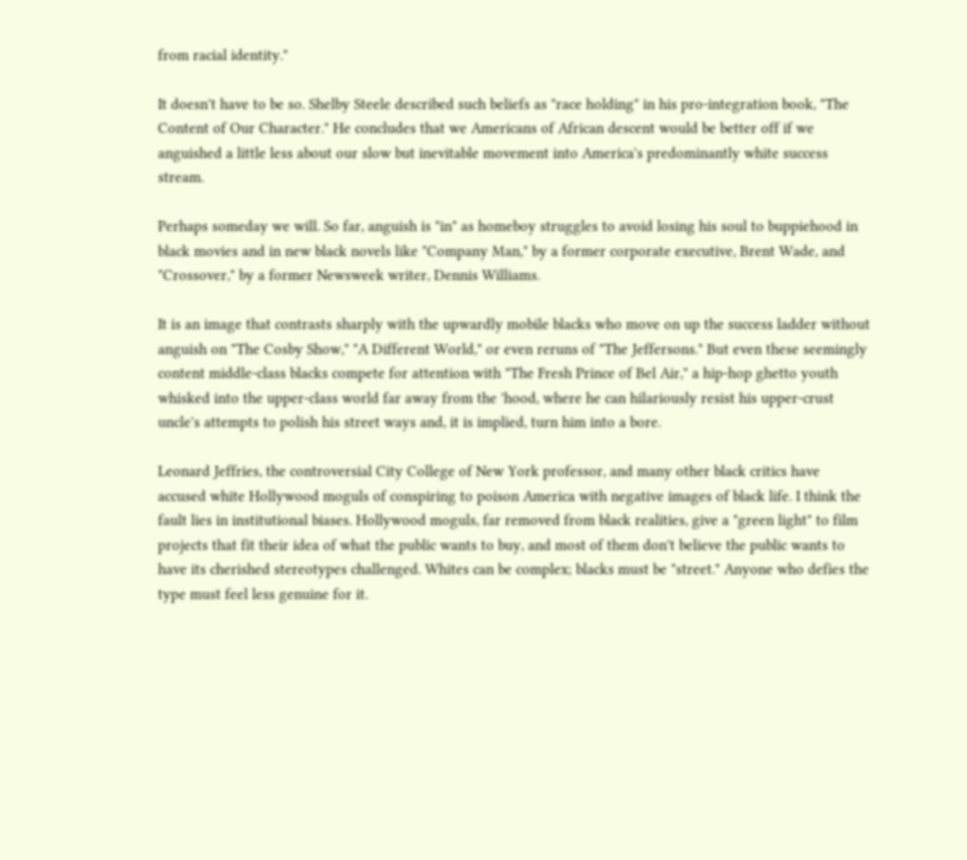from racial identity."

It doesn't have to be so. Shelby Steele described such beliefs as "race holding" in his pro-integration book, "The Content of Our Character." He concludes that we Americans of African descent would be better off if we anguished a little less about our slow but inevitable movement into America's predominantly white success stream.

Perhaps someday we will. So far, anguish is "in" as homeboy struggles to avoid losing his soul to buppiehood in black movies and in new black novels like "Company Man," by a former corporate executive, Brent Wade, and "Crossover," by a former Newsweek writer, Dennis Williams.

It is an image that contrasts sharply with the upwardly mobile blacks who move on up the success ladder without anguish on "The Cosby Show," "A Different World," or even reruns of "The Jeffersons." But even these seemingly content middle-class blacks compete for attention with "The Fresh Prince of Bel Air," a hip-hop ghetto youth whisked into the upper-class world far away from the 'hood, where he can hilariously resist his upper-crust uncle's attempts to polish his street ways and, it is implied, turn him into a bore.

Leonard Jeffries, the controversial City College of New York professor, and many other black critics have accused white Hollywood moguls of conspiring to poison America with negative images of black life. I think the fault lies in institutional biases. Hollywood moguls, far removed from black realities, give a "green light" to film projects that fit their idea of what the public wants to buy, and most of them don't believe the public wants to have its cherished stereotypes challenged. Whites can be complex; blacks must be "street." Anyone who defies the type must feel less genuine for it.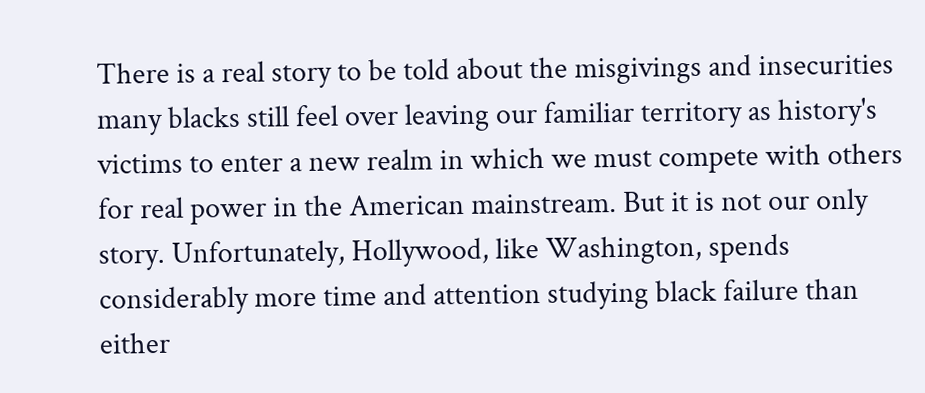There is a real story to be told about the misgivings and insecurities many blacks still feel over leaving our familiar territory as history's victims to enter a new realm in which we must compete with others for real power in the American mainstream. But it is not our only story. Unfortunately, Hollywood, like Washington, spends considerably more time and attention studying black failure than either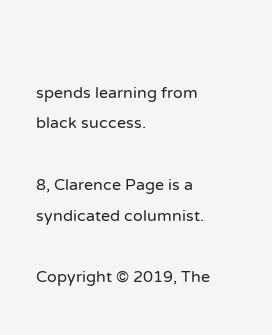spends learning from black success.

8, Clarence Page is a syndicated columnist.

Copyright © 2019, The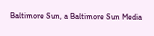Baltimore Sun, a Baltimore Sun Media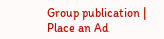Group publication | Place an Ad